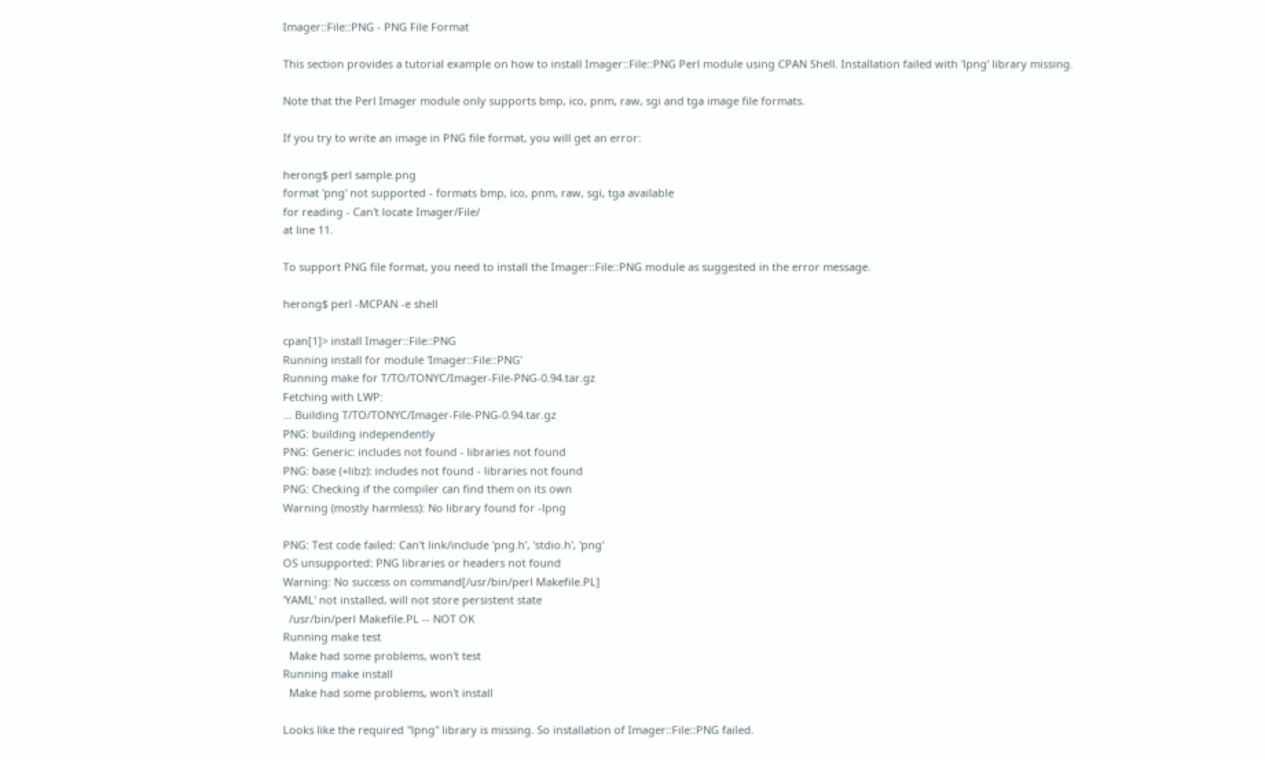Imager::File::PNG - PNG File Format

This section provides a tutorial example on how to install Imager::File::PNG Perl module using CPAN Shell. Installation failed with 'lpng' library missing.

Note that the Perl Imager module only supports bmp, ico, pnm, raw, sgi and tga image file formats.

If you try to write an image in PNG file format, you will get an error:

herong$ perl sample.png
format 'png' not supported - formats bmp, ico, pnm, raw, sgi, tga available
for reading - Can't locate Imager/File/
at line 11.

To support PNG file format, you need to install the Imager::File::PNG module as suggested in the error message.

herong$ perl -MCPAN -e shell

cpan[1]> install Imager::File::PNG
Running install for module 'Imager::File::PNG'
Running make for T/TO/TONYC/Imager-File-PNG-0.94.tar.gz
Fetching with LWP:
... Building T/TO/TONYC/Imager-File-PNG-0.94.tar.gz
PNG: building independently
PNG: Generic: includes not found - libraries not found
PNG: base (+libz): includes not found - libraries not found
PNG: Checking if the compiler can find them on its own
Warning (mostly harmless): No library found for -lpng

PNG: Test code failed: Can't link/include 'png.h', 'stdio.h', 'png'
OS unsupported: PNG libraries or headers not found
Warning: No success on command[/usr/bin/perl Makefile.PL]
'YAML' not installed, will not store persistent state
  /usr/bin/perl Makefile.PL -- NOT OK
Running make test
  Make had some problems, won't test
Running make install
  Make had some problems, won't install

Looks like the required "lpng" library is missing. So installation of Imager::File::PNG failed.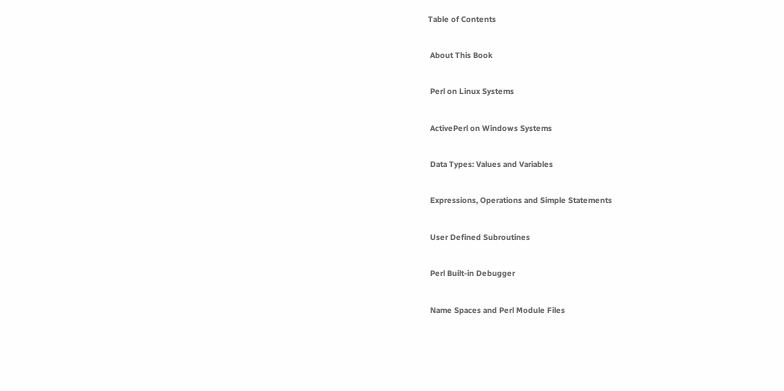Table of Contents

 About This Book

 Perl on Linux Systems

 ActivePerl on Windows Systems

 Data Types: Values and Variables

 Expressions, Operations and Simple Statements

 User Defined Subroutines

 Perl Built-in Debugger

 Name Spaces and Perl Module Files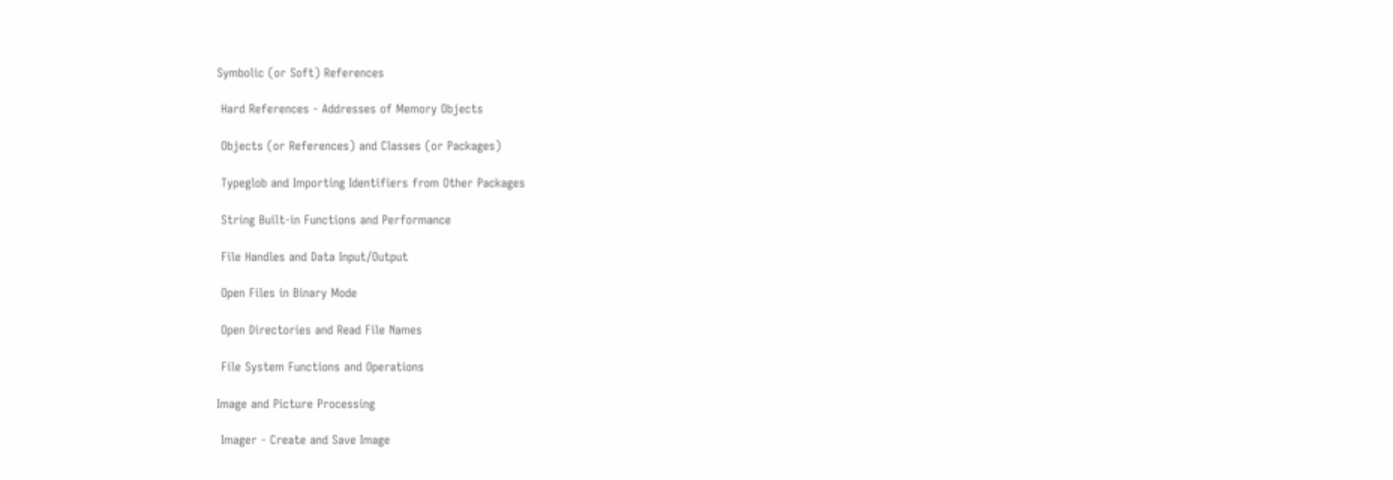Symbolic (or Soft) References

 Hard References - Addresses of Memory Objects

 Objects (or References) and Classes (or Packages)

 Typeglob and Importing Identifiers from Other Packages

 String Built-in Functions and Performance

 File Handles and Data Input/Output

 Open Files in Binary Mode

 Open Directories and Read File Names

 File System Functions and Operations

Image and Picture Processing

 Imager - Create and Save Image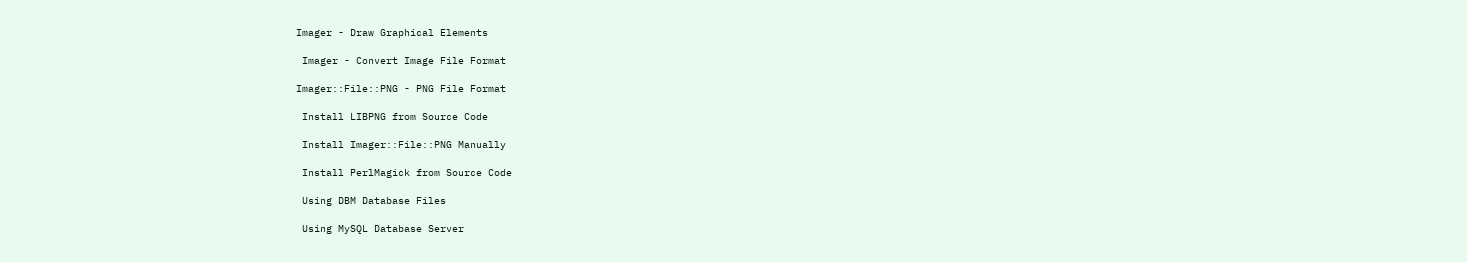Imager - Draw Graphical Elements

 Imager - Convert Image File Format

Imager::File::PNG - PNG File Format

 Install LIBPNG from Source Code

 Install Imager::File::PNG Manually

 Install PerlMagick from Source Code

 Using DBM Database Files

 Using MySQL Database Server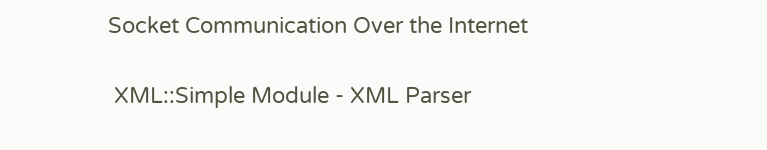Socket Communication Over the Internet

 XML::Simple Module - XML Parser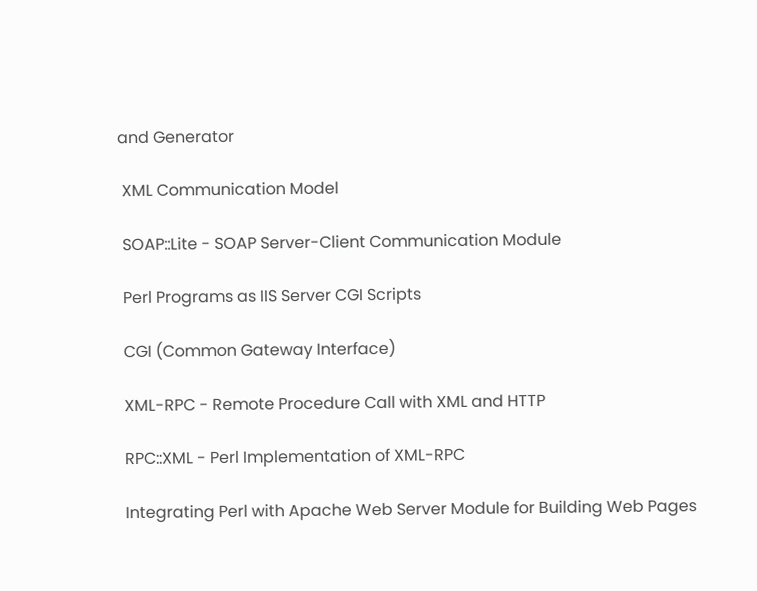and Generator

 XML Communication Model

 SOAP::Lite - SOAP Server-Client Communication Module

 Perl Programs as IIS Server CGI Scripts

 CGI (Common Gateway Interface)

 XML-RPC - Remote Procedure Call with XML and HTTP

 RPC::XML - Perl Implementation of XML-RPC

 Integrating Perl with Apache Web Server Module for Building Web Pages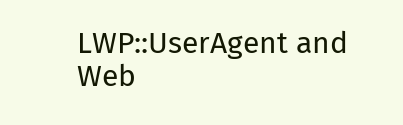LWP::UserAgent and Web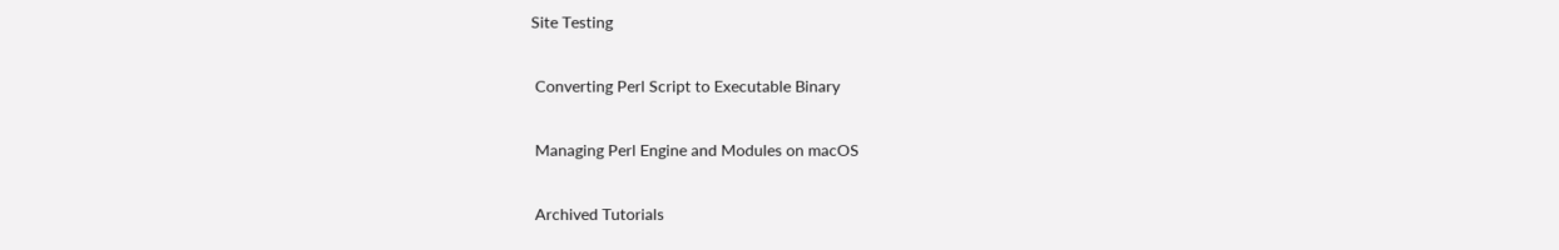Site Testing

 Converting Perl Script to Executable Binary

 Managing Perl Engine and Modules on macOS

 Archived Tutorials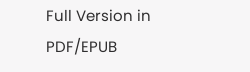Full Version in PDF/EPUB